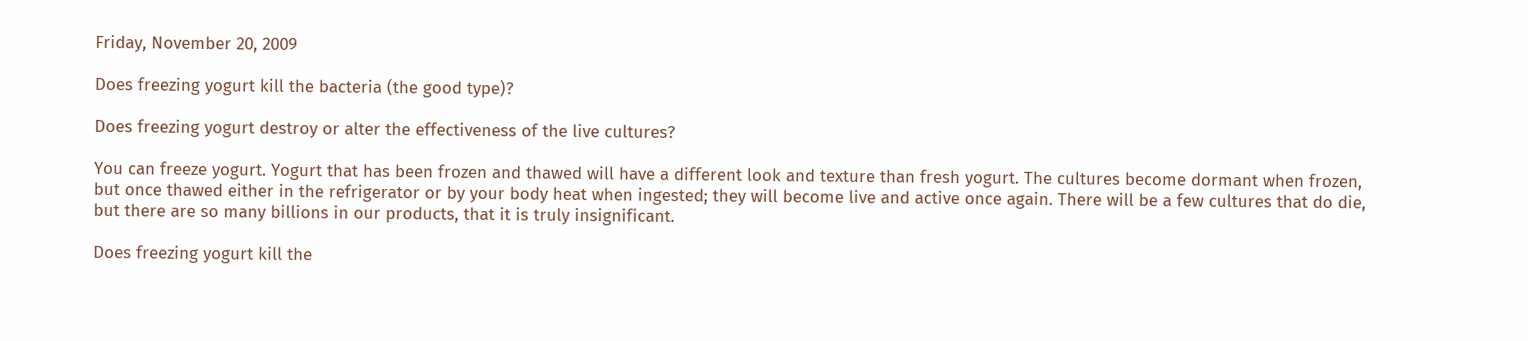Friday, November 20, 2009

Does freezing yogurt kill the bacteria (the good type)?

Does freezing yogurt destroy or alter the effectiveness of the live cultures?

You can freeze yogurt. Yogurt that has been frozen and thawed will have a different look and texture than fresh yogurt. The cultures become dormant when frozen, but once thawed either in the refrigerator or by your body heat when ingested; they will become live and active once again. There will be a few cultures that do die, but there are so many billions in our products, that it is truly insignificant.

Does freezing yogurt kill the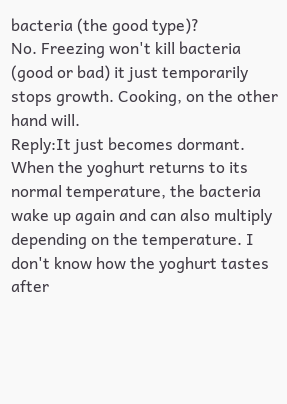bacteria (the good type)?
No. Freezing won't kill bacteria (good or bad) it just temporarily stops growth. Cooking, on the other hand will.
Reply:It just becomes dormant. When the yoghurt returns to its normal temperature, the bacteria wake up again and can also multiply depending on the temperature. I don't know how the yoghurt tastes after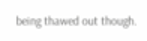being thawed out though.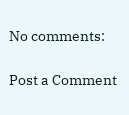No comments:

Post a Comment